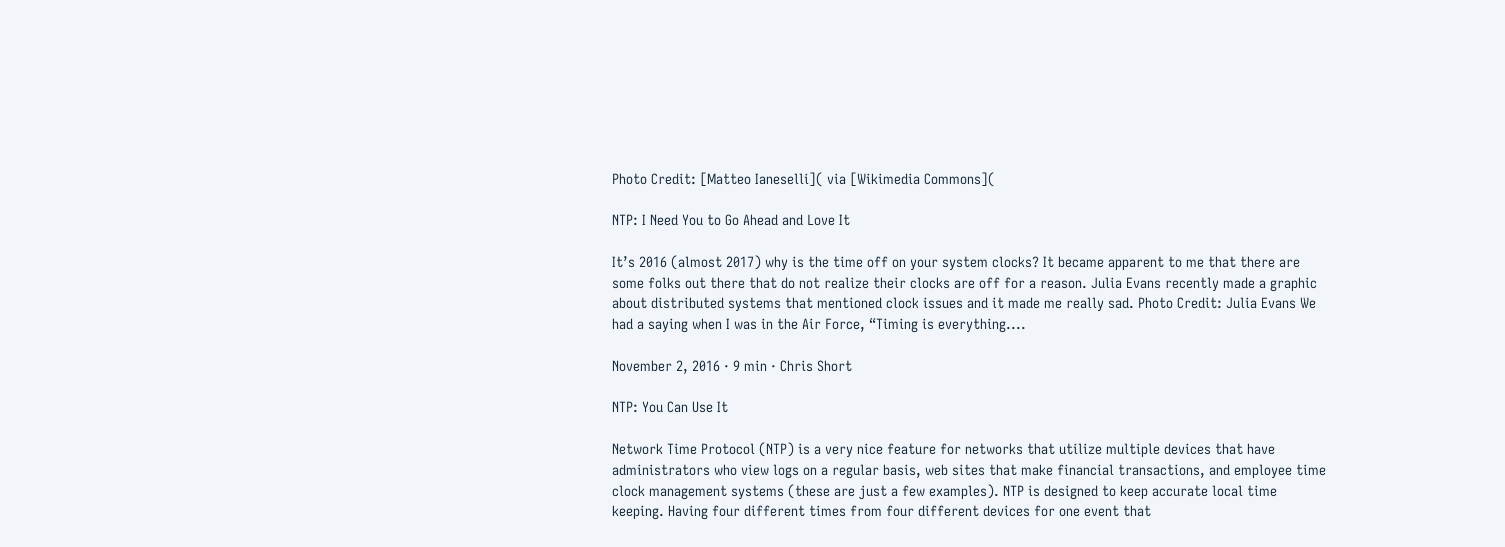Photo Credit: [Matteo Ianeselli]( via [Wikimedia Commons](

NTP: I Need You to Go Ahead and Love It

It’s 2016 (almost 2017) why is the time off on your system clocks? It became apparent to me that there are some folks out there that do not realize their clocks are off for a reason. Julia Evans recently made a graphic about distributed systems that mentioned clock issues and it made me really sad. Photo Credit: Julia Evans We had a saying when I was in the Air Force, “Timing is everything....

November 2, 2016 · 9 min · Chris Short

NTP: You Can Use It

Network Time Protocol (NTP) is a very nice feature for networks that utilize multiple devices that have administrators who view logs on a regular basis, web sites that make financial transactions, and employee time clock management systems (these are just a few examples). NTP is designed to keep accurate local time keeping. Having four different times from four different devices for one event that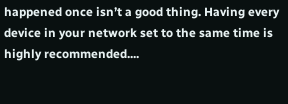happened once isn’t a good thing. Having every device in your network set to the same time is highly recommended....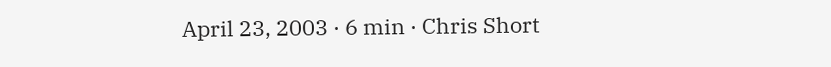April 23, 2003 · 6 min · Chris Short